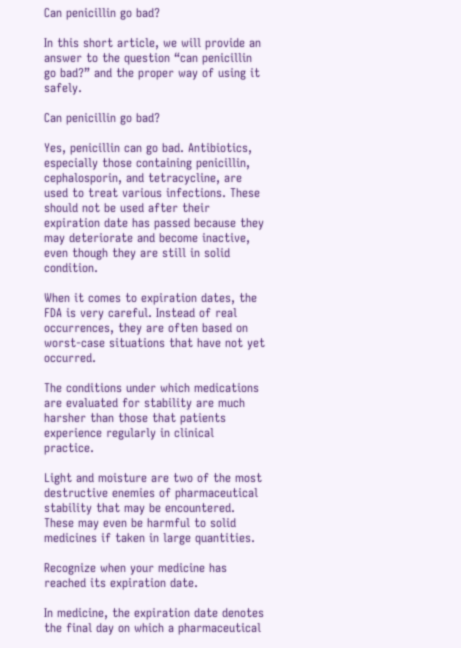Can penicillin go bad?

In this short article, we will provide an answer to the question “can penicillin go bad?” and the proper way of using it safely.

Can penicillin go bad?

Yes, penicillin can go bad. Antibiotics, especially those containing penicillin, cephalosporin, and tetracycline, are used to treat various infections. These should not be used after their expiration date has passed because they may deteriorate and become inactive, even though they are still in solid condition.

When it comes to expiration dates, the FDA is very careful. Instead of real occurrences, they are often based on worst-case situations that have not yet occurred.

The conditions under which medications are evaluated for stability are much harsher than those that patients experience regularly in clinical practice.

Light and moisture are two of the most destructive enemies of pharmaceutical stability that may be encountered. These may even be harmful to solid medicines if taken in large quantities.

Recognize when your medicine has reached its expiration date.

In medicine, the expiration date denotes the final day on which a pharmaceutical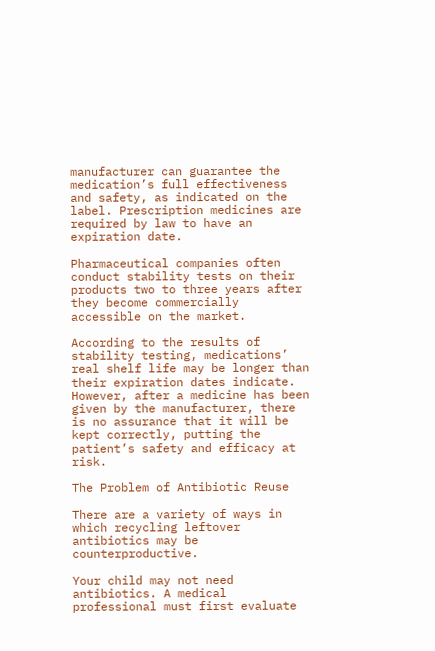manufacturer can guarantee the medication’s full effectiveness and safety, as indicated on the label. Prescription medicines are required by law to have an expiration date.

Pharmaceutical companies often conduct stability tests on their products two to three years after they become commercially accessible on the market.

According to the results of stability testing, medications’ real shelf life may be longer than their expiration dates indicate. However, after a medicine has been given by the manufacturer, there is no assurance that it will be kept correctly, putting the patient’s safety and efficacy at risk.

The Problem of Antibiotic Reuse

There are a variety of ways in which recycling leftover antibiotics may be counterproductive.

Your child may not need antibiotics. A medical professional must first evaluate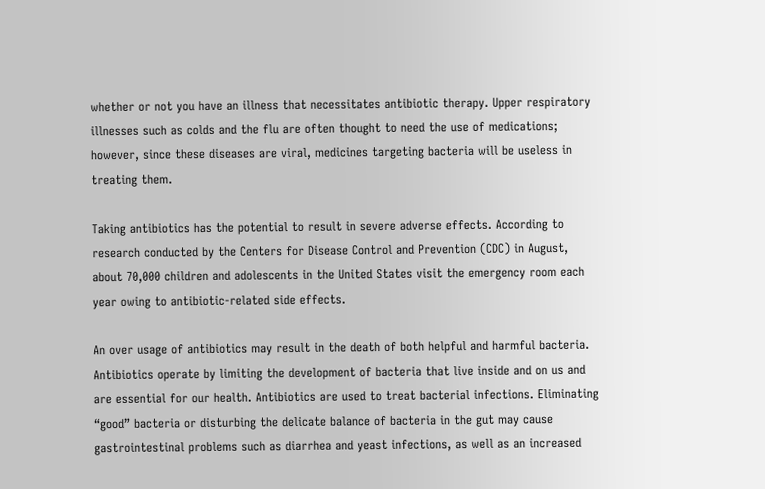whether or not you have an illness that necessitates antibiotic therapy. Upper respiratory illnesses such as colds and the flu are often thought to need the use of medications; however, since these diseases are viral, medicines targeting bacteria will be useless in treating them.

Taking antibiotics has the potential to result in severe adverse effects. According to research conducted by the Centers for Disease Control and Prevention (CDC) in August, about 70,000 children and adolescents in the United States visit the emergency room each year owing to antibiotic-related side effects.

An over usage of antibiotics may result in the death of both helpful and harmful bacteria. Antibiotics operate by limiting the development of bacteria that live inside and on us and are essential for our health. Antibiotics are used to treat bacterial infections. Eliminating “good” bacteria or disturbing the delicate balance of bacteria in the gut may cause gastrointestinal problems such as diarrhea and yeast infections, as well as an increased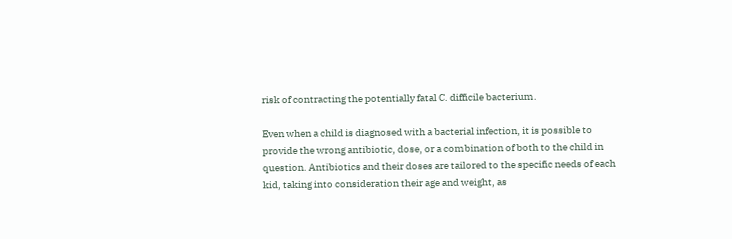risk of contracting the potentially fatal C. difficile bacterium.

Even when a child is diagnosed with a bacterial infection, it is possible to provide the wrong antibiotic, dose, or a combination of both to the child in question. Antibiotics and their doses are tailored to the specific needs of each kid, taking into consideration their age and weight, as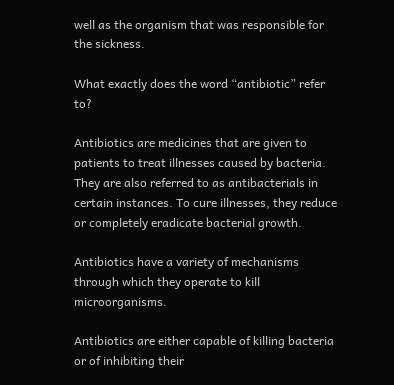well as the organism that was responsible for the sickness.

What exactly does the word “antibiotic” refer to?

Antibiotics are medicines that are given to patients to treat illnesses caused by bacteria. They are also referred to as antibacterials in certain instances. To cure illnesses, they reduce or completely eradicate bacterial growth.

Antibiotics have a variety of mechanisms through which they operate to kill microorganisms.

Antibiotics are either capable of killing bacteria or of inhibiting their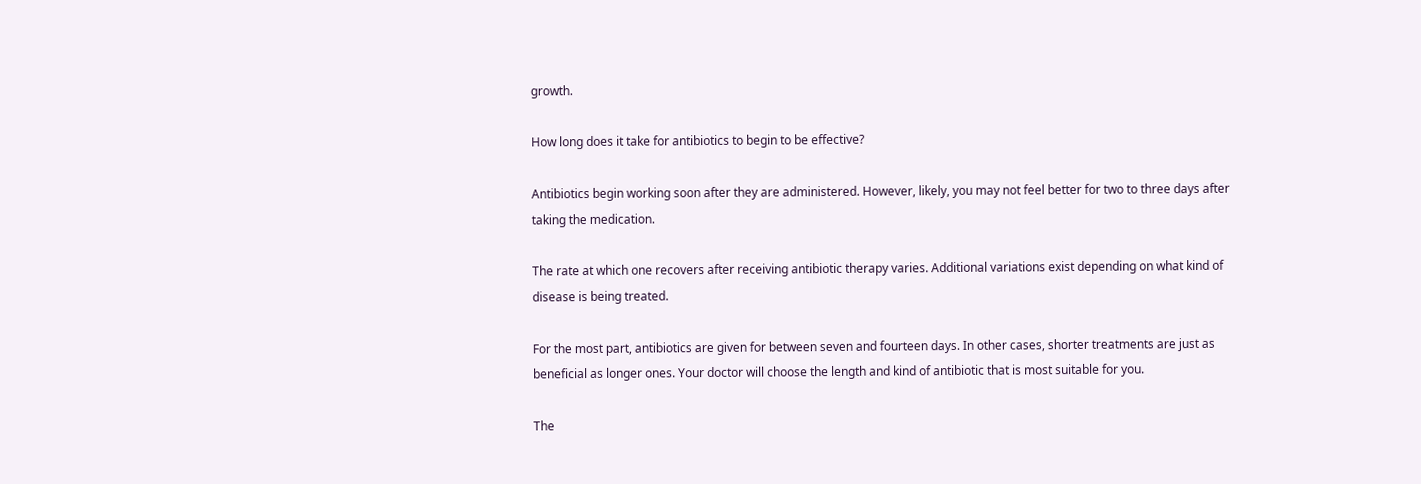growth.

How long does it take for antibiotics to begin to be effective?

Antibiotics begin working soon after they are administered. However, likely, you may not feel better for two to three days after taking the medication.

The rate at which one recovers after receiving antibiotic therapy varies. Additional variations exist depending on what kind of disease is being treated.

For the most part, antibiotics are given for between seven and fourteen days. In other cases, shorter treatments are just as beneficial as longer ones. Your doctor will choose the length and kind of antibiotic that is most suitable for you.

The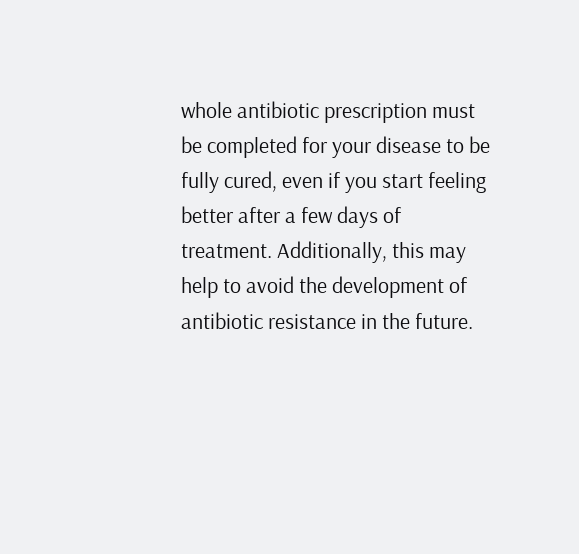whole antibiotic prescription must be completed for your disease to be fully cured, even if you start feeling better after a few days of treatment. Additionally, this may help to avoid the development of antibiotic resistance in the future.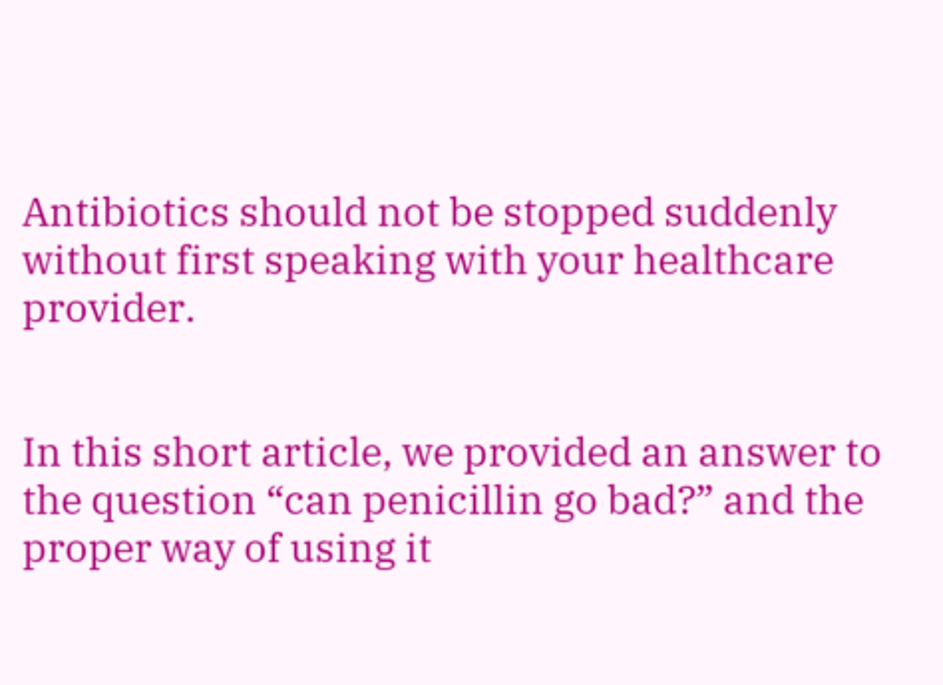Antibiotics should not be stopped suddenly without first speaking with your healthcare provider.


In this short article, we provided an answer to the question “can penicillin go bad?” and the proper way of using it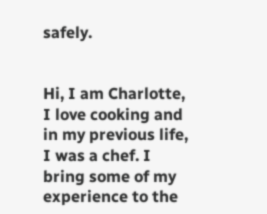safely.


Hi, I am Charlotte, I love cooking and in my previous life, I was a chef. I bring some of my experience to the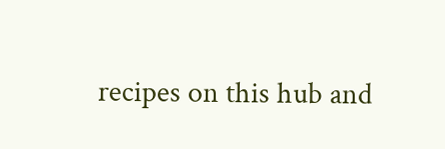recipes on this hub and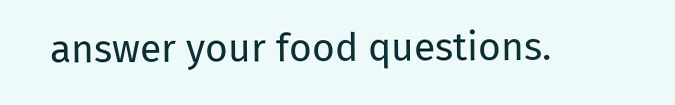answer your food questions.